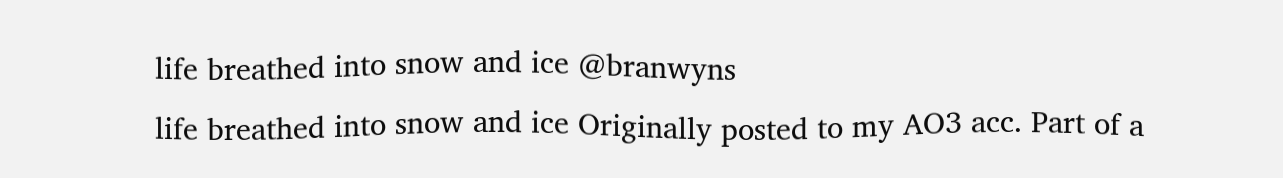life breathed into snow and ice @branwyns
life breathed into snow and ice Originally posted to my AO3 acc. Part of a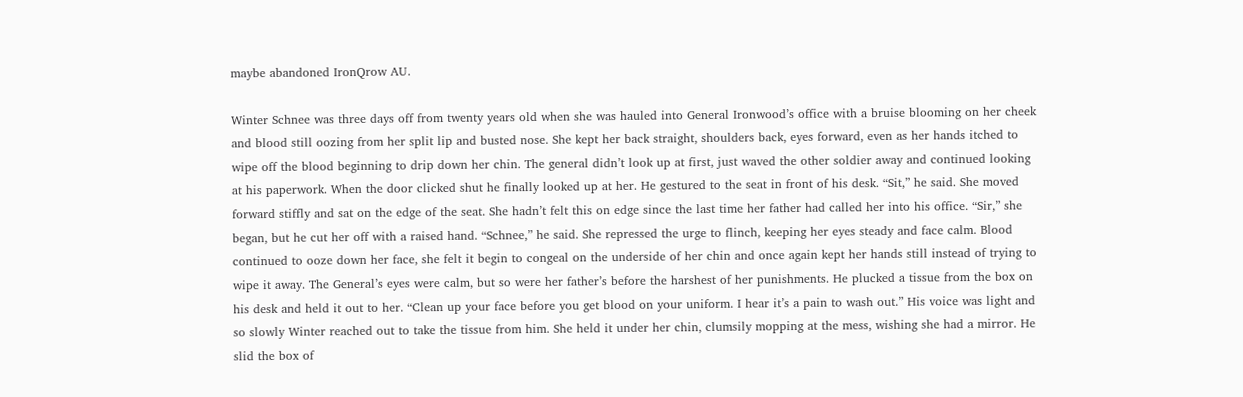maybe abandoned IronQrow AU.

Winter Schnee was three days off from twenty years old when she was hauled into General Ironwood’s office with a bruise blooming on her cheek and blood still oozing from her split lip and busted nose. She kept her back straight, shoulders back, eyes forward, even as her hands itched to wipe off the blood beginning to drip down her chin. The general didn’t look up at first, just waved the other soldier away and continued looking at his paperwork. When the door clicked shut he finally looked up at her. He gestured to the seat in front of his desk. “Sit,” he said. She moved forward stiffly and sat on the edge of the seat. She hadn’t felt this on edge since the last time her father had called her into his office. “Sir,” she began, but he cut her off with a raised hand. “Schnee,” he said. She repressed the urge to flinch, keeping her eyes steady and face calm. Blood continued to ooze down her face, she felt it begin to congeal on the underside of her chin and once again kept her hands still instead of trying to wipe it away. The General’s eyes were calm, but so were her father’s before the harshest of her punishments. He plucked a tissue from the box on his desk and held it out to her. “Clean up your face before you get blood on your uniform. I hear it’s a pain to wash out.” His voice was light and so slowly Winter reached out to take the tissue from him. She held it under her chin, clumsily mopping at the mess, wishing she had a mirror. He slid the box of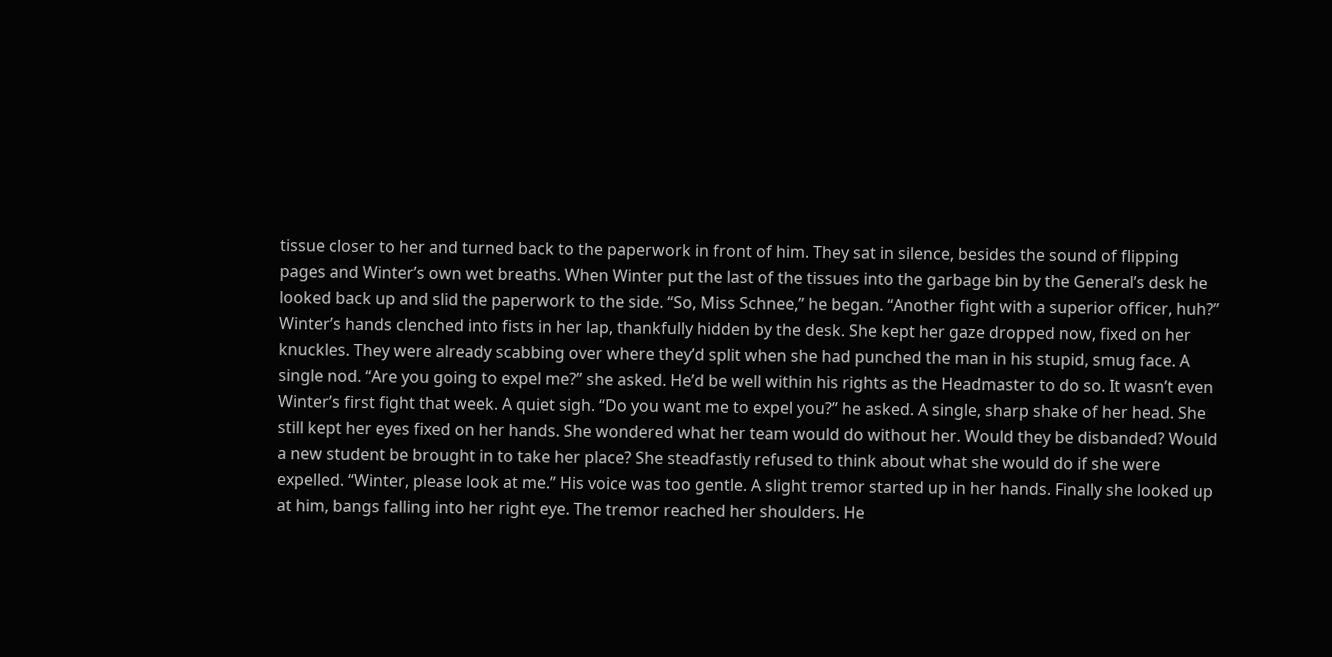tissue closer to her and turned back to the paperwork in front of him. They sat in silence, besides the sound of flipping pages and Winter’s own wet breaths. When Winter put the last of the tissues into the garbage bin by the General’s desk he looked back up and slid the paperwork to the side. “So, Miss Schnee,” he began. “Another fight with a superior officer, huh?” Winter’s hands clenched into fists in her lap, thankfully hidden by the desk. She kept her gaze dropped now, fixed on her knuckles. They were already scabbing over where they’d split when she had punched the man in his stupid, smug face. A single nod. “Are you going to expel me?” she asked. He’d be well within his rights as the Headmaster to do so. It wasn’t even Winter’s first fight that week. A quiet sigh. “Do you want me to expel you?” he asked. A single, sharp shake of her head. She still kept her eyes fixed on her hands. She wondered what her team would do without her. Would they be disbanded? Would a new student be brought in to take her place? She steadfastly refused to think about what she would do if she were expelled. “Winter, please look at me.” His voice was too gentle. A slight tremor started up in her hands. Finally she looked up at him, bangs falling into her right eye. The tremor reached her shoulders. He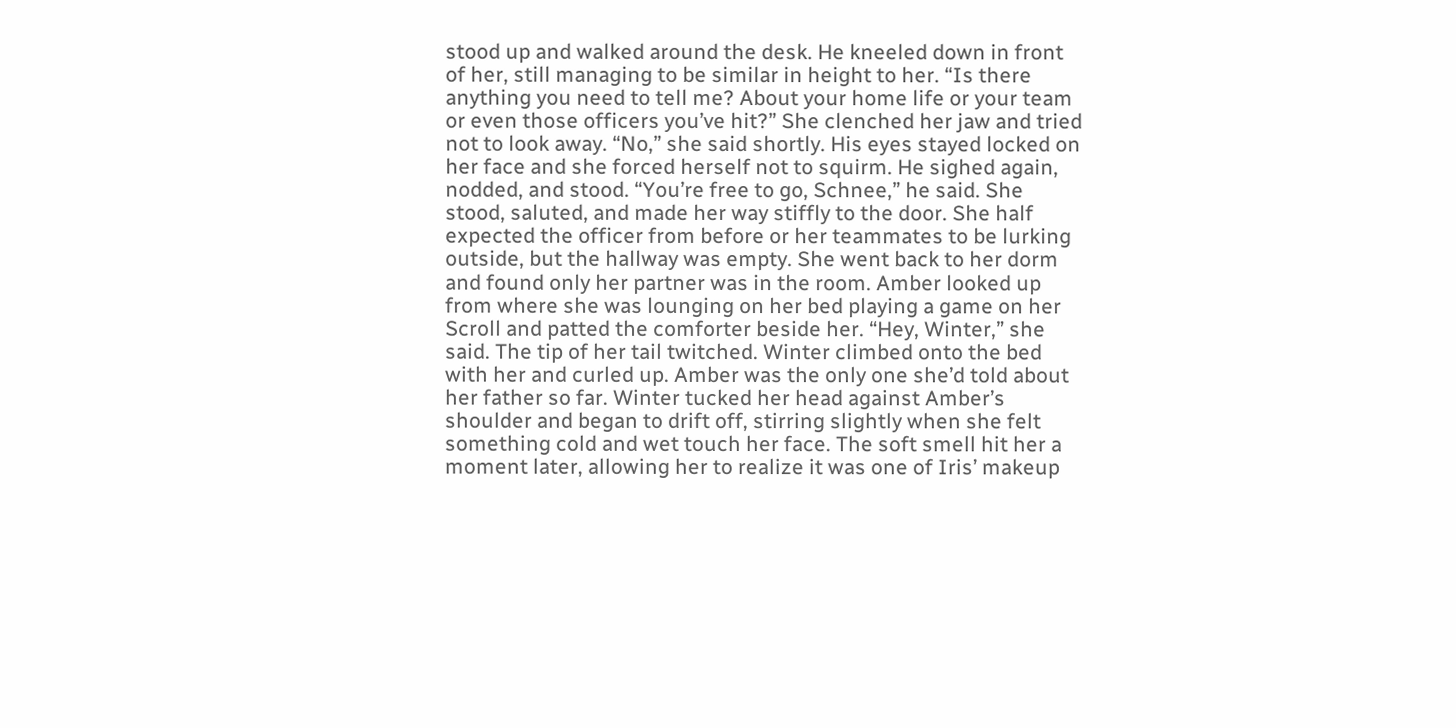stood up and walked around the desk. He kneeled down in front of her, still managing to be similar in height to her. “Is there anything you need to tell me? About your home life or your team or even those officers you’ve hit?” She clenched her jaw and tried not to look away. “No,” she said shortly. His eyes stayed locked on her face and she forced herself not to squirm. He sighed again, nodded, and stood. “You’re free to go, Schnee,” he said. She stood, saluted, and made her way stiffly to the door. She half expected the officer from before or her teammates to be lurking outside, but the hallway was empty. She went back to her dorm and found only her partner was in the room. Amber looked up from where she was lounging on her bed playing a game on her Scroll and patted the comforter beside her. “Hey, Winter,” she said. The tip of her tail twitched. Winter climbed onto the bed with her and curled up. Amber was the only one she’d told about her father so far. Winter tucked her head against Amber’s shoulder and began to drift off, stirring slightly when she felt something cold and wet touch her face. The soft smell hit her a moment later, allowing her to realize it was one of Iris’ makeup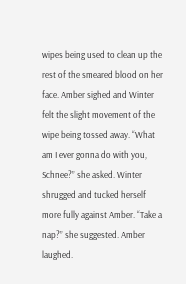wipes being used to clean up the rest of the smeared blood on her face. Amber sighed and Winter felt the slight movement of the wipe being tossed away. “What am I ever gonna do with you, Schnee?” she asked. Winter shrugged and tucked herself more fully against Amber. “Take a nap?” she suggested. Amber laughed.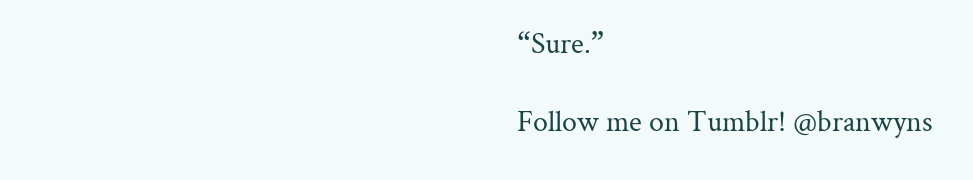“Sure.”

Follow me on Tumblr! @branwyns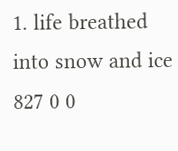1. life breathed into snow and ice 827 0 0